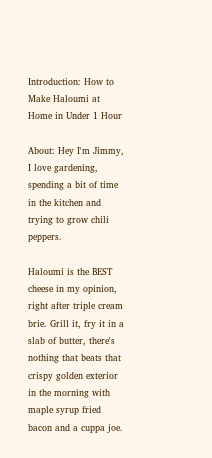Introduction: How to Make Haloumi at Home in Under 1 Hour

About: Hey I'm Jimmy, I love gardening, spending a bit of time in the kitchen and trying to grow chili peppers.

Haloumi is the BEST cheese in my opinion, right after triple cream brie. Grill it, fry it in a slab of butter, there's nothing that beats that crispy golden exterior in the morning with maple syrup fried bacon and a cuppa joe.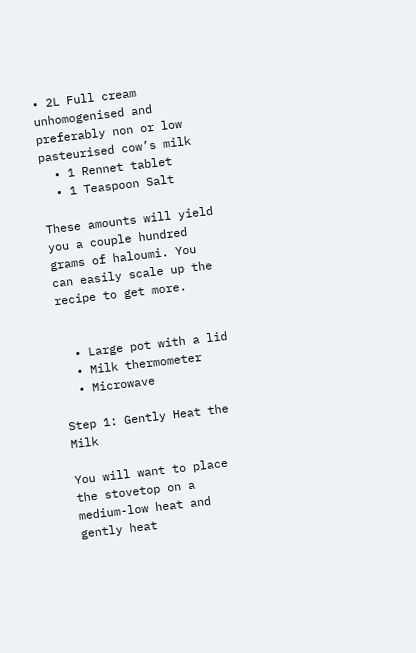• 2L Full cream unhomogenised and preferably non or low pasteurised cow’s milk
  • 1 Rennet tablet
  • 1 Teaspoon Salt

These amounts will yield you a couple hundred grams of haloumi. You can easily scale up the recipe to get more.


  • Large pot with a lid
  • Milk thermometer
  • Microwave

Step 1: Gently Heat the Milk

You will want to place the stovetop on a medium-low heat and gently heat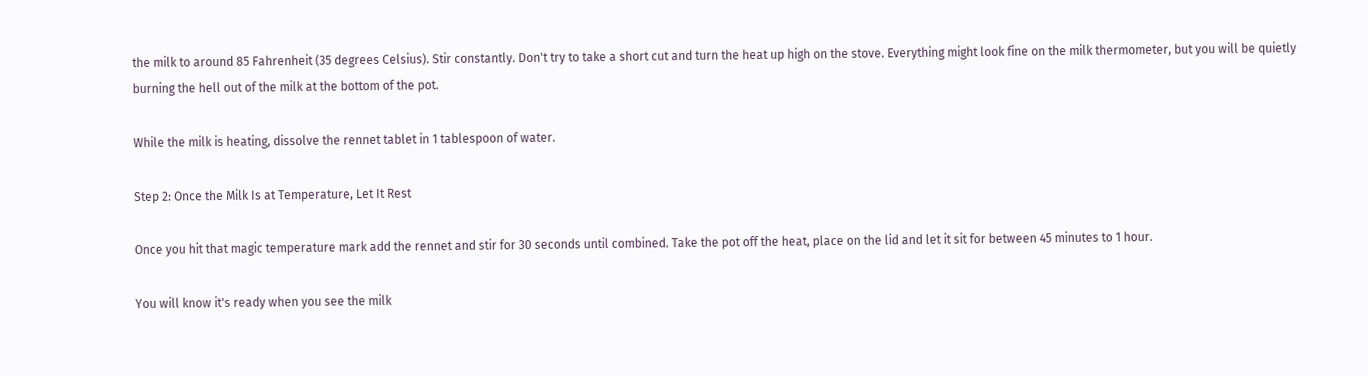the milk to around 85 Fahrenheit (35 degrees Celsius). Stir constantly. Don't try to take a short cut and turn the heat up high on the stove. Everything might look fine on the milk thermometer, but you will be quietly burning the hell out of the milk at the bottom of the pot.

While the milk is heating, dissolve the rennet tablet in 1 tablespoon of water.

Step 2: Once the Milk Is at Temperature, Let It Rest

Once you hit that magic temperature mark add the rennet and stir for 30 seconds until combined. Take the pot off the heat, place on the lid and let it sit for between 45 minutes to 1 hour.

You will know it's ready when you see the milk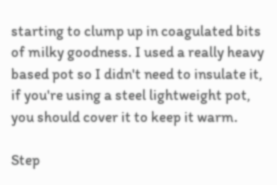starting to clump up in coagulated bits of milky goodness. I used a really heavy based pot so I didn't need to insulate it, if you're using a steel lightweight pot, you should cover it to keep it warm.

Step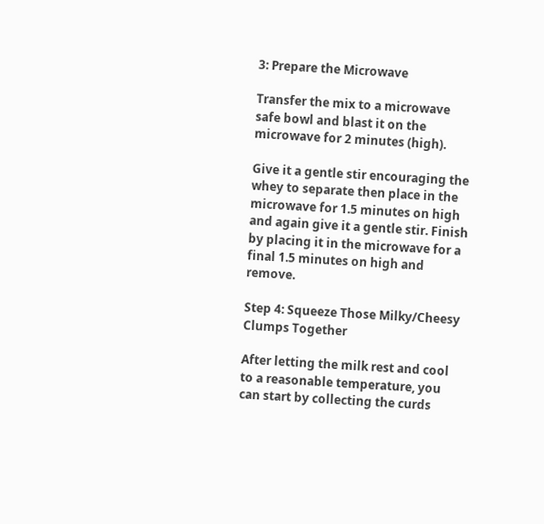3: Prepare the Microwave

Transfer the mix to a microwave safe bowl and blast it on the microwave for 2 minutes (high).

Give it a gentle stir encouraging the whey to separate then place in the microwave for 1.5 minutes on high and again give it a gentle stir. Finish by placing it in the microwave for a final 1.5 minutes on high and remove.

Step 4: Squeeze Those Milky/Cheesy Clumps Together

After letting the milk rest and cool to a reasonable temperature, you can start by collecting the curds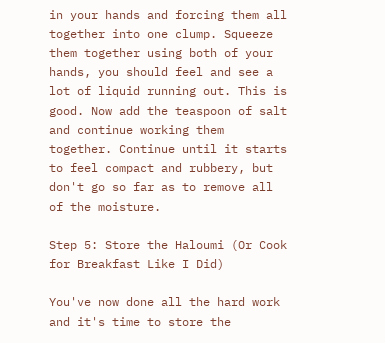in your hands and forcing them all together into one clump. Squeeze them together using both of your hands, you should feel and see a lot of liquid running out. This is good. Now add the teaspoon of salt and continue working them together. Continue until it starts to feel compact and rubbery, but don't go so far as to remove all of the moisture.

Step 5: Store the Haloumi (Or Cook for Breakfast Like I Did)

You've now done all the hard work and it's time to store the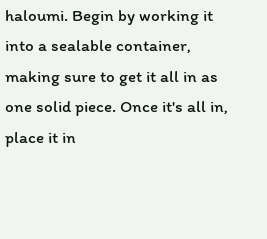haloumi. Begin by working it into a sealable container, making sure to get it all in as one solid piece. Once it's all in, place it in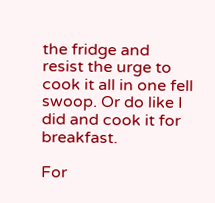the fridge and resist the urge to cook it all in one fell swoop. Or do like I did and cook it for breakfast.

For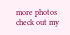more photos check out my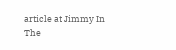article at Jimmy In The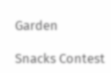Garden

Snacks Contest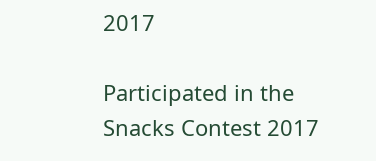2017

Participated in the
Snacks Contest 2017